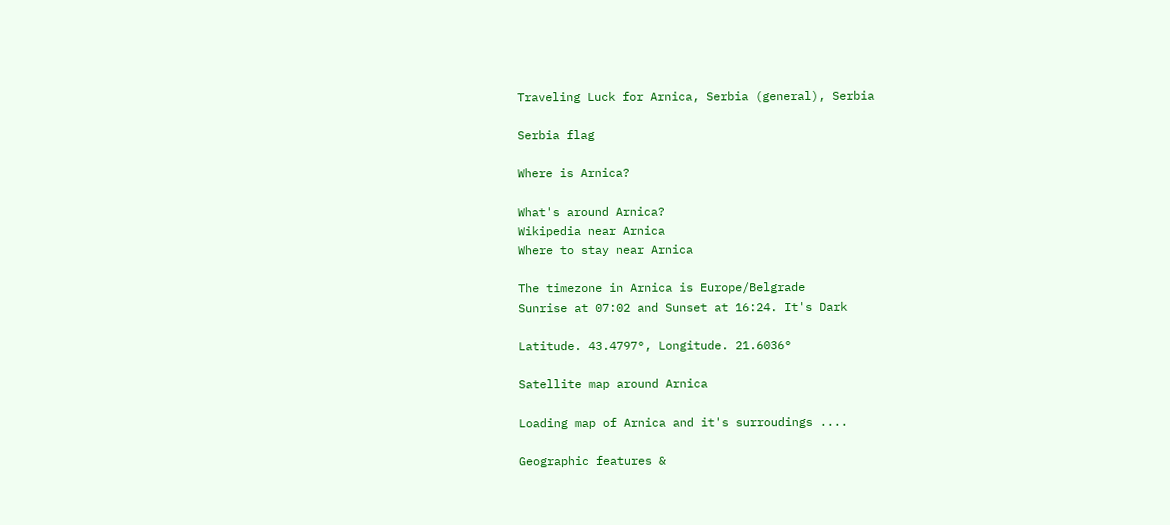Traveling Luck for Arnica, Serbia (general), Serbia

Serbia flag

Where is Arnica?

What's around Arnica?
Wikipedia near Arnica
Where to stay near Arnica

The timezone in Arnica is Europe/Belgrade
Sunrise at 07:02 and Sunset at 16:24. It's Dark

Latitude. 43.4797°, Longitude. 21.6036°

Satellite map around Arnica

Loading map of Arnica and it's surroudings ....

Geographic features &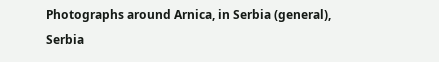Photographs around Arnica, in Serbia (general), Serbia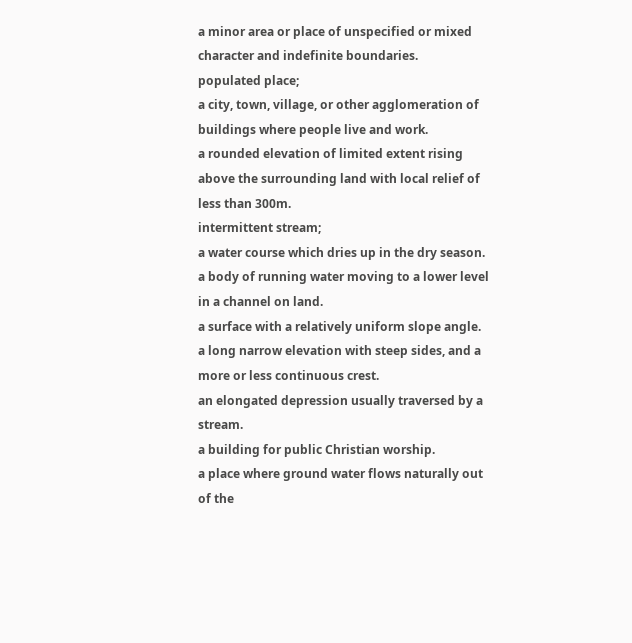a minor area or place of unspecified or mixed character and indefinite boundaries.
populated place;
a city, town, village, or other agglomeration of buildings where people live and work.
a rounded elevation of limited extent rising above the surrounding land with local relief of less than 300m.
intermittent stream;
a water course which dries up in the dry season.
a body of running water moving to a lower level in a channel on land.
a surface with a relatively uniform slope angle.
a long narrow elevation with steep sides, and a more or less continuous crest.
an elongated depression usually traversed by a stream.
a building for public Christian worship.
a place where ground water flows naturally out of the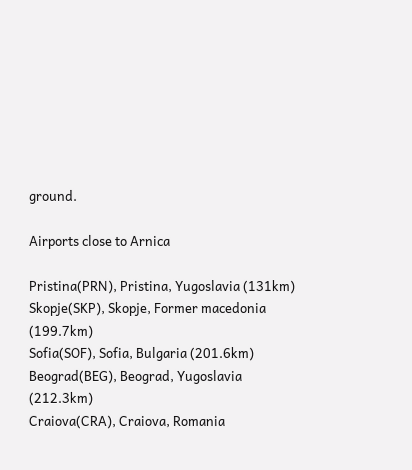ground.

Airports close to Arnica

Pristina(PRN), Pristina, Yugoslavia (131km)
Skopje(SKP), Skopje, Former macedonia (199.7km)
Sofia(SOF), Sofia, Bulgaria (201.6km)
Beograd(BEG), Beograd, Yugoslavia (212.3km)
Craiova(CRA), Craiova, Romania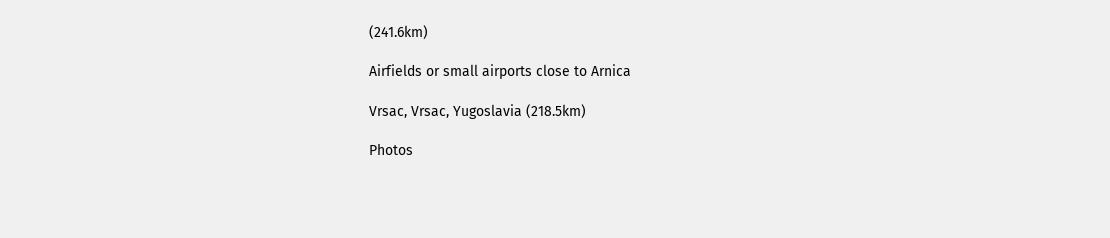(241.6km)

Airfields or small airports close to Arnica

Vrsac, Vrsac, Yugoslavia (218.5km)

Photos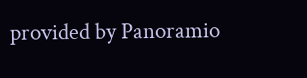provided by Panoramio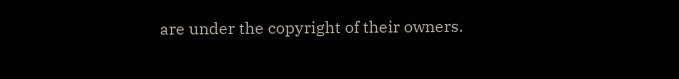are under the copyright of their owners.